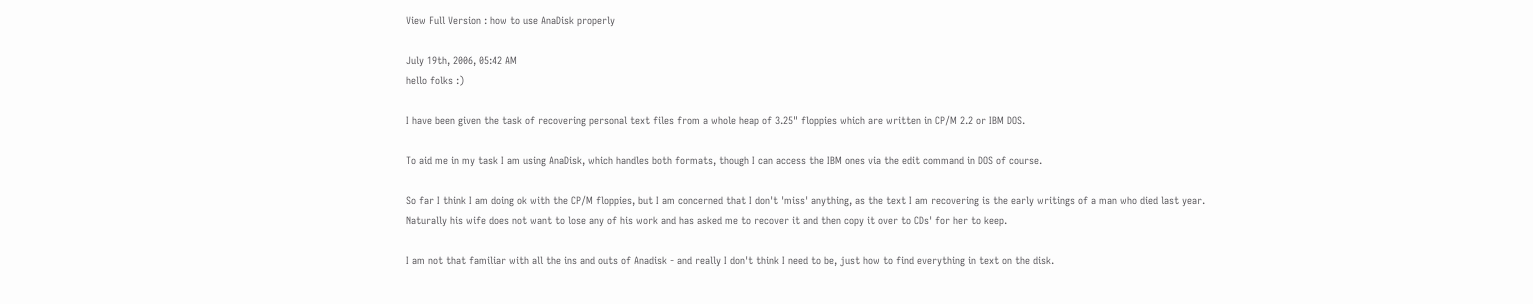View Full Version : how to use AnaDisk properly

July 19th, 2006, 05:42 AM
hello folks :)

I have been given the task of recovering personal text files from a whole heap of 3.25" floppies which are written in CP/M 2.2 or IBM DOS.

To aid me in my task I am using AnaDisk, which handles both formats, though I can access the IBM ones via the edit command in DOS of course.

So far I think I am doing ok with the CP/M floppies, but I am concerned that I don't 'miss' anything, as the text I am recovering is the early writings of a man who died last year. Naturally his wife does not want to lose any of his work and has asked me to recover it and then copy it over to CDs' for her to keep.

I am not that familiar with all the ins and outs of Anadisk - and really I don't think I need to be, just how to find everything in text on the disk.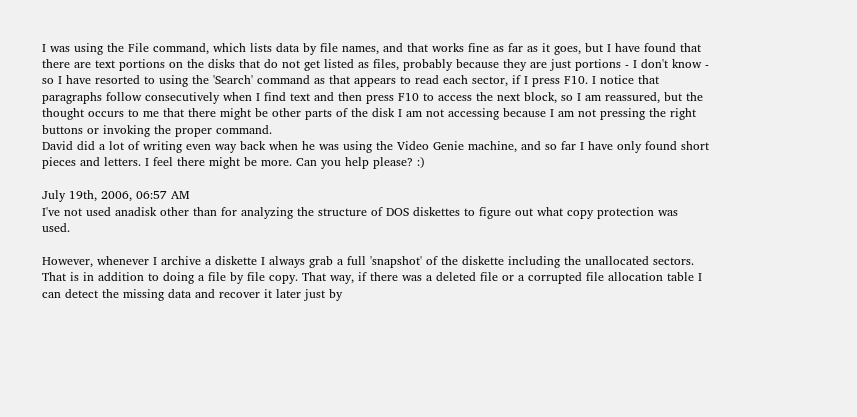I was using the File command, which lists data by file names, and that works fine as far as it goes, but I have found that there are text portions on the disks that do not get listed as files, probably because they are just portions - I don't know - so I have resorted to using the 'Search' command as that appears to read each sector, if I press F10. I notice that paragraphs follow consecutively when I find text and then press F10 to access the next block, so I am reassured, but the thought occurs to me that there might be other parts of the disk I am not accessing because I am not pressing the right buttons or invoking the proper command.
David did a lot of writing even way back when he was using the Video Genie machine, and so far I have only found short pieces and letters. I feel there might be more. Can you help please? :)

July 19th, 2006, 06:57 AM
I've not used anadisk other than for analyzing the structure of DOS diskettes to figure out what copy protection was used.

However, whenever I archive a diskette I always grab a full 'snapshot' of the diskette including the unallocated sectors. That is in addition to doing a file by file copy. That way, if there was a deleted file or a corrupted file allocation table I can detect the missing data and recover it later just by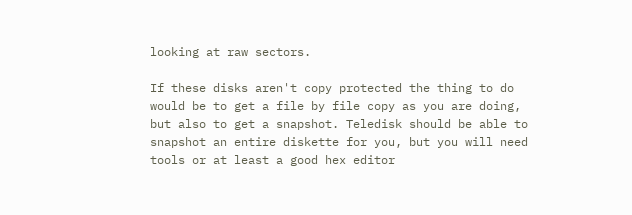looking at raw sectors.

If these disks aren't copy protected the thing to do would be to get a file by file copy as you are doing, but also to get a snapshot. Teledisk should be able to snapshot an entire diskette for you, but you will need tools or at least a good hex editor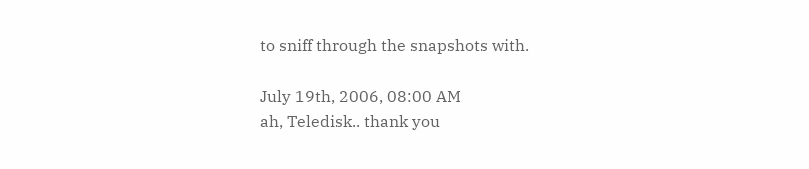to sniff through the snapshots with.

July 19th, 2006, 08:00 AM
ah, Teledisk.. thank you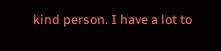kind person. I have a lot to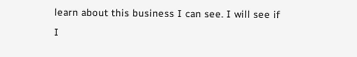learn about this business I can see. I will see if I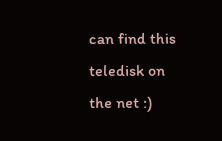can find this teledisk on the net :)